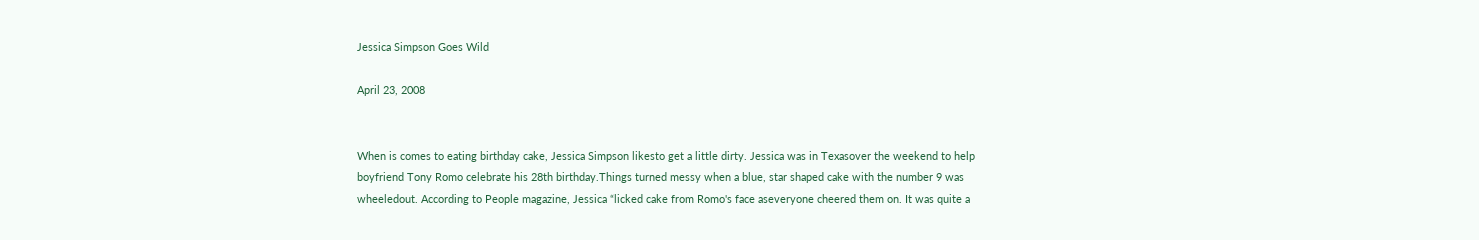Jessica Simpson Goes Wild

April 23, 2008


When is comes to eating birthday cake, Jessica Simpson likesto get a little dirty. Jessica was in Texasover the weekend to help boyfriend Tony Romo celebrate his 28th birthday.Things turned messy when a blue, star shaped cake with the number 9 was wheeledout. According to People magazine, Jessica “licked cake from Romo's face aseveryone cheered them on. It was quite a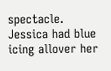spectacle. Jessica had blue icing allover her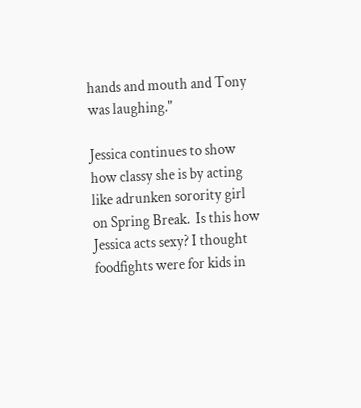hands and mouth and Tony was laughing."

Jessica continues to show how classy she is by acting like adrunken sorority girl on Spring Break.  Is this how Jessica acts sexy? I thought foodfights were for kids in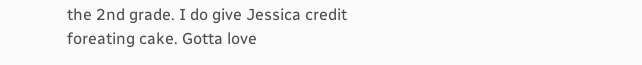the 2nd grade. I do give Jessica credit foreating cake. Gotta love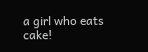a girl who eats cake!